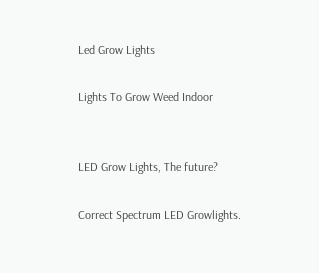Led Grow Lights

Lights To Grow Weed Indoor


LED Grow Lights, The future?

Correct Spectrum LED Growlights.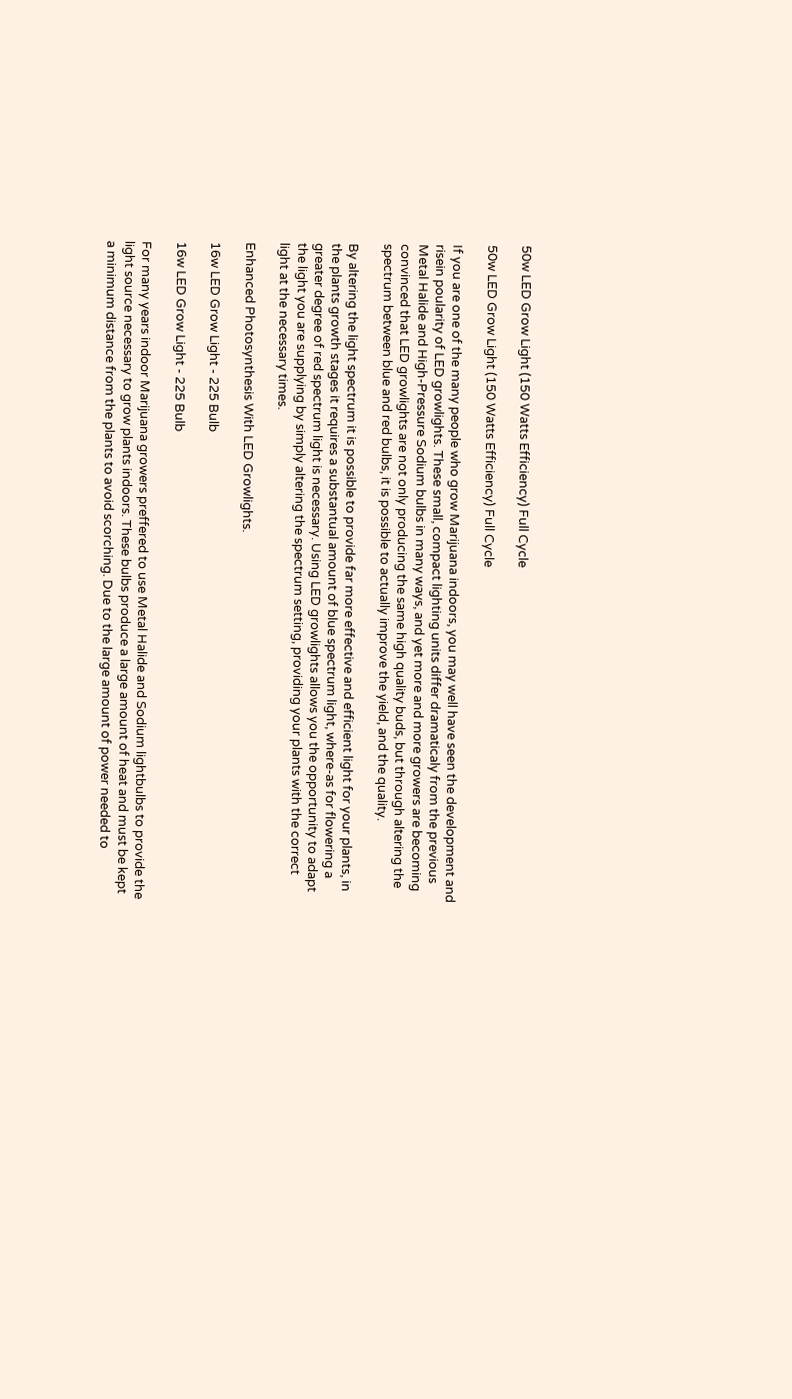50w LED Grow Light (150 Watts Efficiency) Full Cycle

50w LED Grow Light (150 Watts Efficiency) Full Cycle

If you are one of the many people who grow Marijuana indoors, you may well have seen the development and risein poularity of LED growlights. These small, compact lighting units differ dramaticaly from the previous Metal Halide and High-Pressure Sodium bulbs in many ways, and yet more and more growers are becoming convinced that LED growlights are not only producing the same high quality buds, but through altering the spectrum between blue and red bulbs, it is possible to actually improve the yield, and the quality.

By altering the light spectrum it is possible to provide far more effective and efficient light for your plants, in the plants growth stages it requires a substantual amount of blue spectrum light, where-as for flowering a greater degree of red spectrum light is necessary. Using LED growlights allows you the opportunity to adapt the light you are supplying by simply altering the spectrum setting, providing your plants with the correct light at the necessary times.

Enhanced Photosynthesis With LED Growlights.

16w LED Grow Light - 225 Bulb

16w LED Grow Light - 225 Bulb

For many years indoor Marijuana growers preffered to use Metal Halide and Sodium lightbulbs to provide the light source necessary to grow plants indoors. These bulbs produce a large amount of heat and must be kept a minimum distance from the plants to avoid scorching. Due to the large amount of power needed to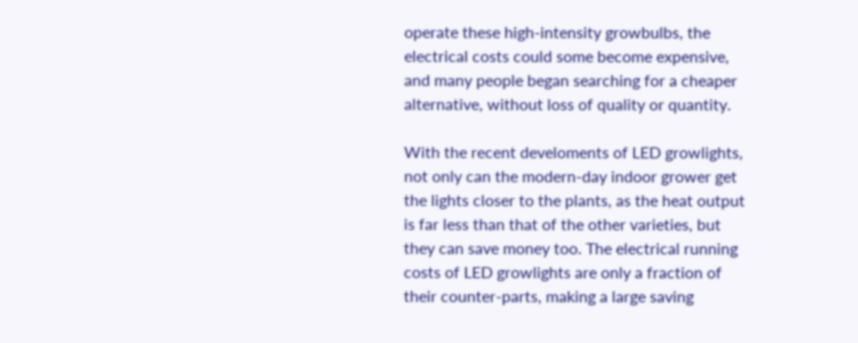operate these high-intensity growbulbs, the electrical costs could some become expensive, and many people began searching for a cheaper alternative, without loss of quality or quantity.

With the recent develoments of LED growlights, not only can the modern-day indoor grower get the lights closer to the plants, as the heat output is far less than that of the other varieties, but they can save money too. The electrical running costs of LED growlights are only a fraction of their counter-parts, making a large saving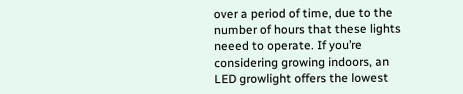over a period of time, due to the number of hours that these lights neeed to operate. If you’re considering growing indoors, an LED growlight offers the lowest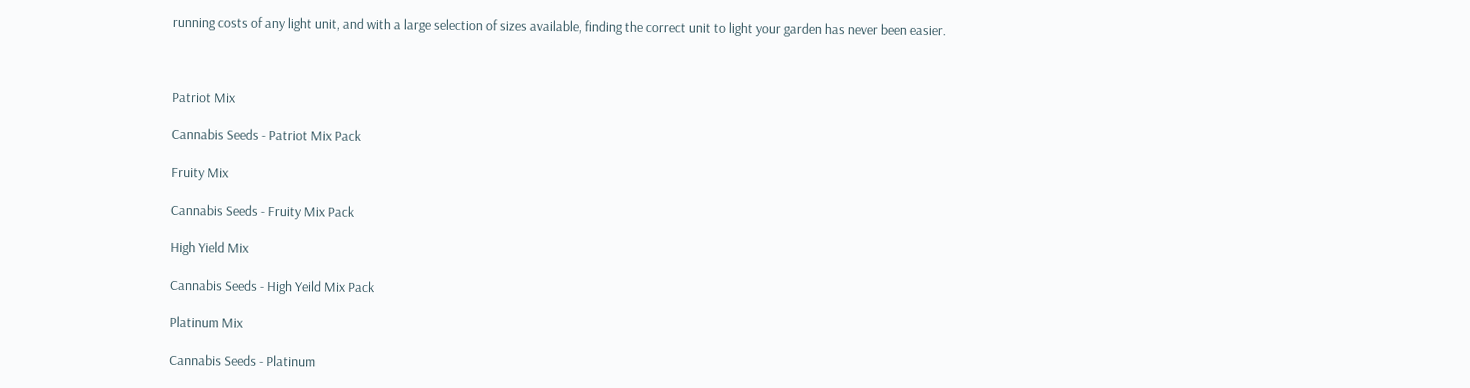running costs of any light unit, and with a large selection of sizes available, finding the correct unit to light your garden has never been easier.



Patriot Mix

Cannabis Seeds - Patriot Mix Pack

Fruity Mix

Cannabis Seeds - Fruity Mix Pack

High Yield Mix

Cannabis Seeds - High Yeild Mix Pack

Platinum Mix

Cannabis Seeds - Platinum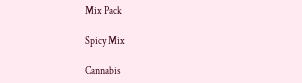Mix Pack

Spicy Mix

Cannabis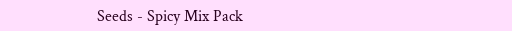Seeds - Spicy Mix Pack